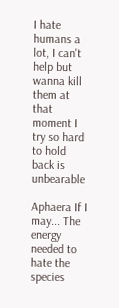I hate humans a lot, I can't help but wanna kill them at that moment I try so hard to hold back is unbearable

Aphaera If I may... The energy needed to hate the species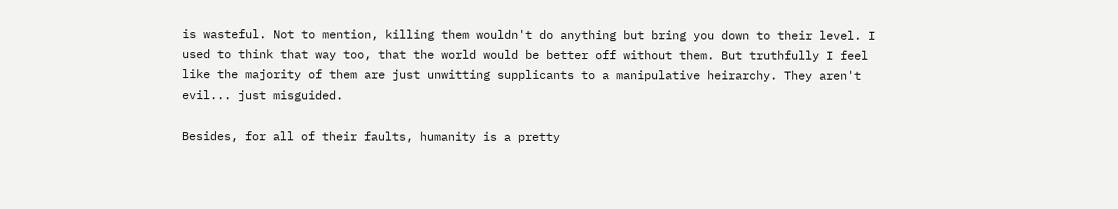is wasteful. Not to mention, killing them wouldn't do anything but bring you down to their level. I used to think that way too, that the world would be better off without them. But truthfully I feel like the majority of them are just unwitting supplicants to a manipulative heirarchy. They aren't evil... just misguided.

Besides, for all of their faults, humanity is a pretty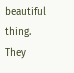beautiful thing. They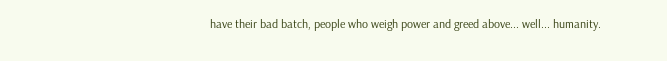have their bad batch, people who weigh power and greed above... well... humanity.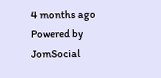4 months ago
Powered by JomSocial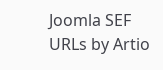Joomla SEF URLs by Artio